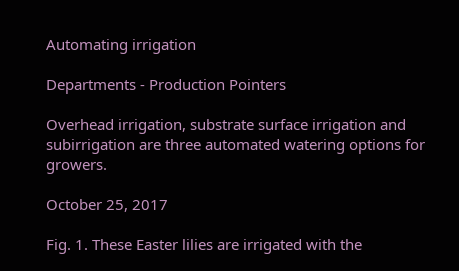Automating irrigation

Departments - Production Pointers

Overhead irrigation, substrate surface irrigation and subirrigation are three automated watering options for growers.

October 25, 2017

Fig. 1. These Easter lilies are irrigated with the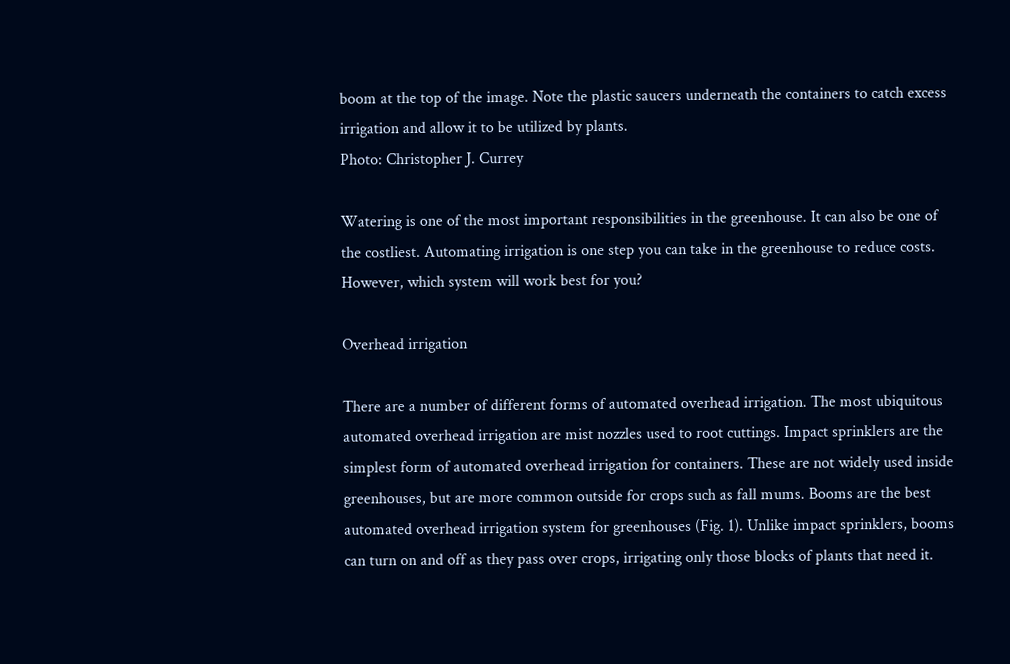boom at the top of the image. Note the plastic saucers underneath the containers to catch excess irrigation and allow it to be utilized by plants.
Photo: Christopher J. Currey

Watering is one of the most important responsibilities in the greenhouse. It can also be one of the costliest. Automating irrigation is one step you can take in the greenhouse to reduce costs. However, which system will work best for you?

Overhead irrigation

There are a number of different forms of automated overhead irrigation. The most ubiquitous automated overhead irrigation are mist nozzles used to root cuttings. Impact sprinklers are the simplest form of automated overhead irrigation for containers. These are not widely used inside greenhouses, but are more common outside for crops such as fall mums. Booms are the best automated overhead irrigation system for greenhouses (Fig. 1). Unlike impact sprinklers, booms can turn on and off as they pass over crops, irrigating only those blocks of plants that need it.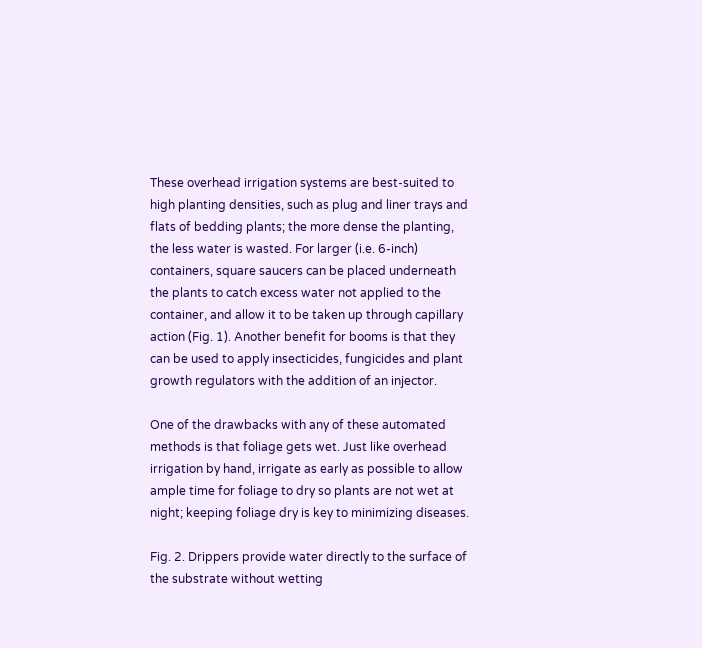These overhead irrigation systems are best-suited to high planting densities, such as plug and liner trays and flats of bedding plants; the more dense the planting, the less water is wasted. For larger (i.e. 6-inch) containers, square saucers can be placed underneath the plants to catch excess water not applied to the container, and allow it to be taken up through capillary action (Fig. 1). Another benefit for booms is that they can be used to apply insecticides, fungicides and plant growth regulators with the addition of an injector.

One of the drawbacks with any of these automated methods is that foliage gets wet. Just like overhead irrigation by hand, irrigate as early as possible to allow ample time for foliage to dry so plants are not wet at night; keeping foliage dry is key to minimizing diseases.

Fig. 2. Drippers provide water directly to the surface of the substrate without wetting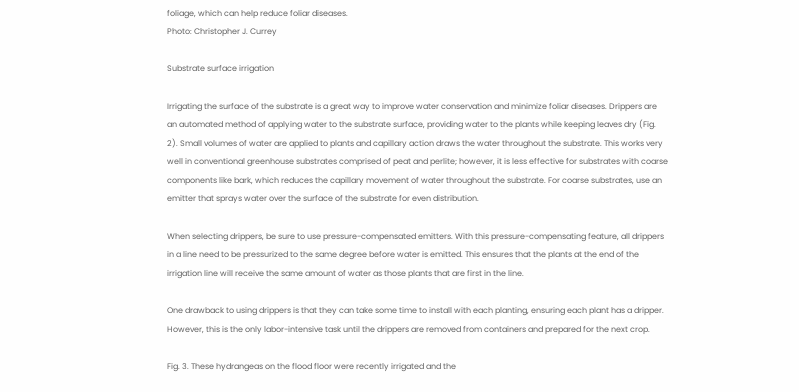foliage, which can help reduce foliar diseases.
Photo: Christopher J. Currey

Substrate surface irrigation

Irrigating the surface of the substrate is a great way to improve water conservation and minimize foliar diseases. Drippers are an automated method of applying water to the substrate surface, providing water to the plants while keeping leaves dry (Fig. 2). Small volumes of water are applied to plants and capillary action draws the water throughout the substrate. This works very well in conventional greenhouse substrates comprised of peat and perlite; however, it is less effective for substrates with coarse components like bark, which reduces the capillary movement of water throughout the substrate. For coarse substrates, use an emitter that sprays water over the surface of the substrate for even distribution.

When selecting drippers, be sure to use pressure-compensated emitters. With this pressure-compensating feature, all drippers in a line need to be pressurized to the same degree before water is emitted. This ensures that the plants at the end of the irrigation line will receive the same amount of water as those plants that are first in the line.

One drawback to using drippers is that they can take some time to install with each planting, ensuring each plant has a dripper. However, this is the only labor-intensive task until the drippers are removed from containers and prepared for the next crop.

Fig. 3. These hydrangeas on the flood floor were recently irrigated and the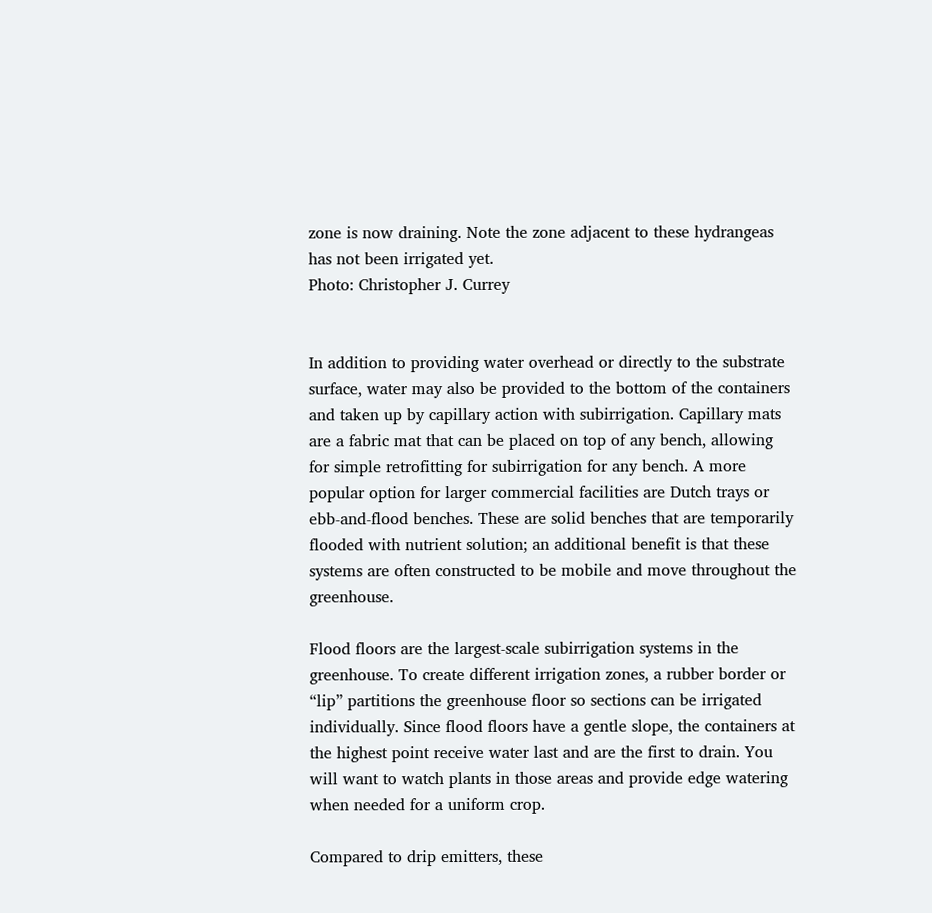zone is now draining. Note the zone adjacent to these hydrangeas has not been irrigated yet.
Photo: Christopher J. Currey


In addition to providing water overhead or directly to the substrate surface, water may also be provided to the bottom of the containers and taken up by capillary action with subirrigation. Capillary mats are a fabric mat that can be placed on top of any bench, allowing for simple retrofitting for subirrigation for any bench. A more popular option for larger commercial facilities are Dutch trays or ebb-and-flood benches. These are solid benches that are temporarily flooded with nutrient solution; an additional benefit is that these systems are often constructed to be mobile and move throughout the greenhouse.

Flood floors are the largest-scale subirrigation systems in the greenhouse. To create different irrigation zones, a rubber border or “lip” partitions the greenhouse floor so sections can be irrigated individually. Since flood floors have a gentle slope, the containers at the highest point receive water last and are the first to drain. You will want to watch plants in those areas and provide edge watering when needed for a uniform crop.

Compared to drip emitters, these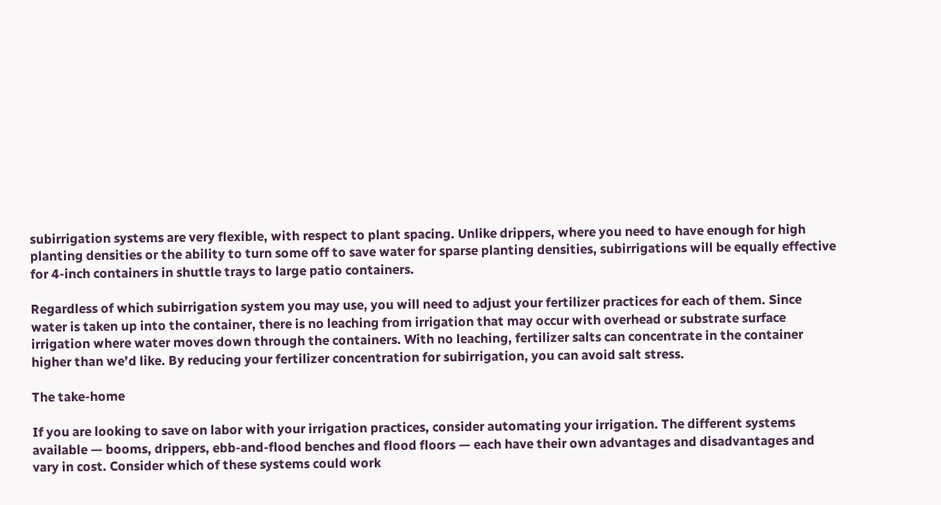subirrigation systems are very flexible, with respect to plant spacing. Unlike drippers, where you need to have enough for high planting densities or the ability to turn some off to save water for sparse planting densities, subirrigations will be equally effective for 4-inch containers in shuttle trays to large patio containers.

Regardless of which subirrigation system you may use, you will need to adjust your fertilizer practices for each of them. Since water is taken up into the container, there is no leaching from irrigation that may occur with overhead or substrate surface irrigation where water moves down through the containers. With no leaching, fertilizer salts can concentrate in the container higher than we’d like. By reducing your fertilizer concentration for subirrigation, you can avoid salt stress.

The take-home

If you are looking to save on labor with your irrigation practices, consider automating your irrigation. The different systems available — booms, drippers, ebb-and-flood benches and flood floors — each have their own advantages and disadvantages and vary in cost. Consider which of these systems could work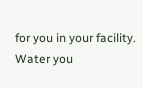for you in your facility. Water you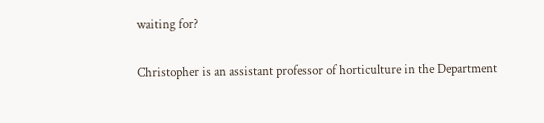waiting for?

Christopher is an assistant professor of horticulture in the Department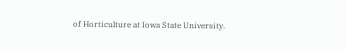of Horticulture at Iowa State University.